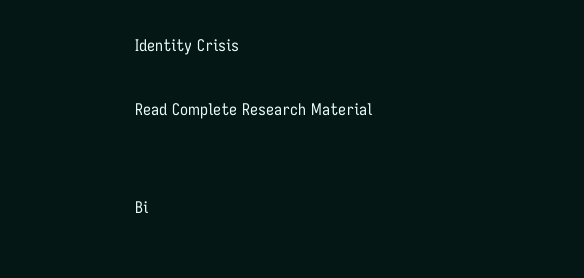Identity Crisis

Read Complete Research Material


Bi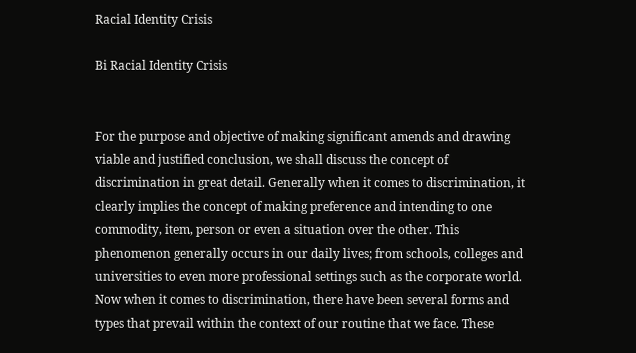Racial Identity Crisis

Bi Racial Identity Crisis


For the purpose and objective of making significant amends and drawing viable and justified conclusion, we shall discuss the concept of discrimination in great detail. Generally when it comes to discrimination, it clearly implies the concept of making preference and intending to one commodity, item, person or even a situation over the other. This phenomenon generally occurs in our daily lives; from schools, colleges and universities to even more professional settings such as the corporate world. Now when it comes to discrimination, there have been several forms and types that prevail within the context of our routine that we face. These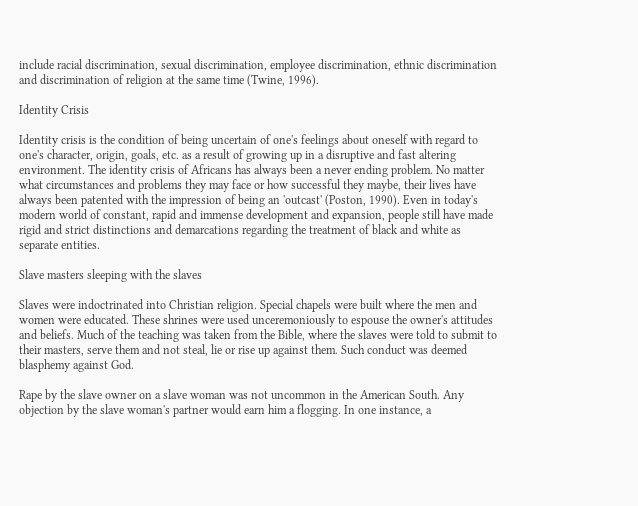include racial discrimination, sexual discrimination, employee discrimination, ethnic discrimination and discrimination of religion at the same time (Twine, 1996).

Identity Crisis

Identity crisis is the condition of being uncertain of one's feelings about oneself with regard to one's character, origin, goals, etc. as a result of growing up in a disruptive and fast altering environment. The identity crisis of Africans has always been a never ending problem. No matter what circumstances and problems they may face or how successful they maybe, their lives have always been patented with the impression of being an 'outcast' (Poston, 1990). Even in today's modern world of constant, rapid and immense development and expansion, people still have made rigid and strict distinctions and demarcations regarding the treatment of black and white as separate entities.

Slave masters sleeping with the slaves

Slaves were indoctrinated into Christian religion. Special chapels were built where the men and women were educated. These shrines were used unceremoniously to espouse the owner's attitudes and beliefs. Much of the teaching was taken from the Bible, where the slaves were told to submit to their masters, serve them and not steal, lie or rise up against them. Such conduct was deemed blasphemy against God.

Rape by the slave owner on a slave woman was not uncommon in the American South. Any objection by the slave woman's partner would earn him a flogging. In one instance, a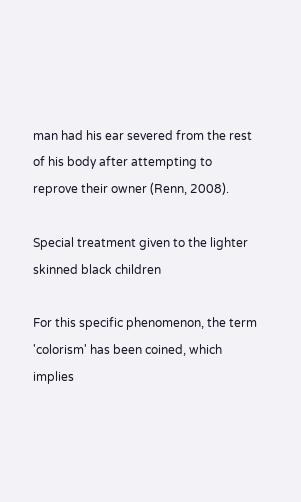man had his ear severed from the rest of his body after attempting to reprove their owner (Renn, 2008).

Special treatment given to the lighter skinned black children

For this specific phenomenon, the term 'colorism' has been coined, which implies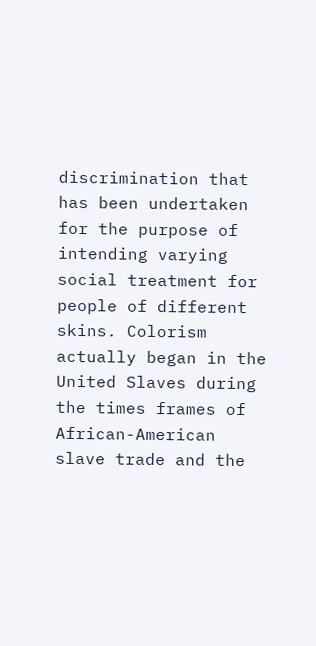discrimination that has been undertaken for the purpose of intending varying social treatment for people of different skins. Colorism actually began in the United Slaves during the times frames of African-American slave trade and the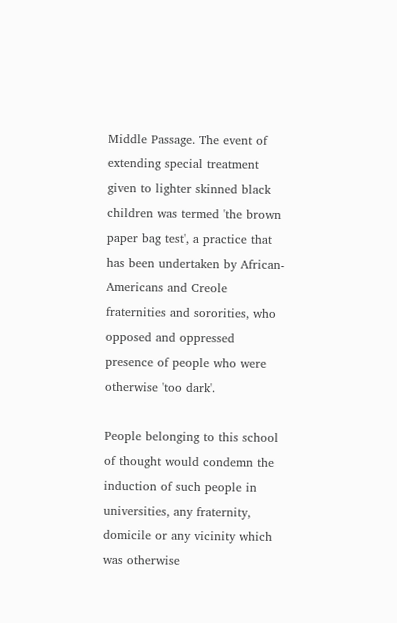Middle Passage. The event of extending special treatment given to lighter skinned black children was termed 'the brown paper bag test', a practice that has been undertaken by African-Americans and Creole fraternities and sororities, who opposed and oppressed presence of people who were otherwise 'too dark'.

People belonging to this school of thought would condemn the induction of such people in universities, any fraternity, domicile or any vicinity which was otherwise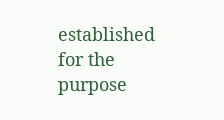established for the purpose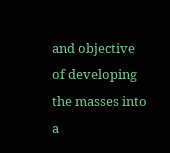and objective of developing the masses into a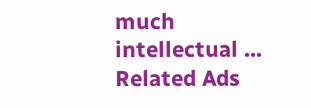much intellectual ...
Related Ads